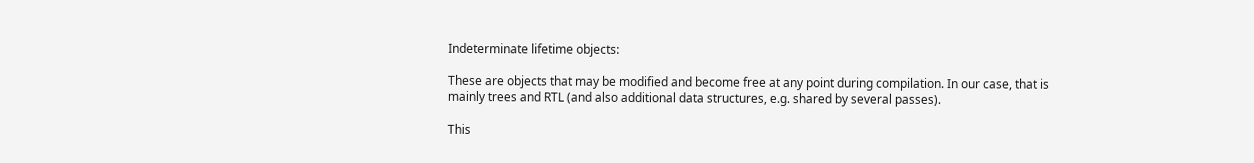Indeterminate lifetime objects:

These are objects that may be modified and become free at any point during compilation. In our case, that is mainly trees and RTL (and also additional data structures, e.g. shared by several passes).

This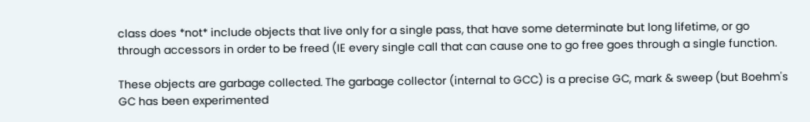class does *not* include objects that live only for a single pass, that have some determinate but long lifetime, or go through accessors in order to be freed (IE every single call that can cause one to go free goes through a single function.

These objects are garbage collected. The garbage collector (internal to GCC) is a precise GC, mark & sweep (but Boehm's GC has been experimented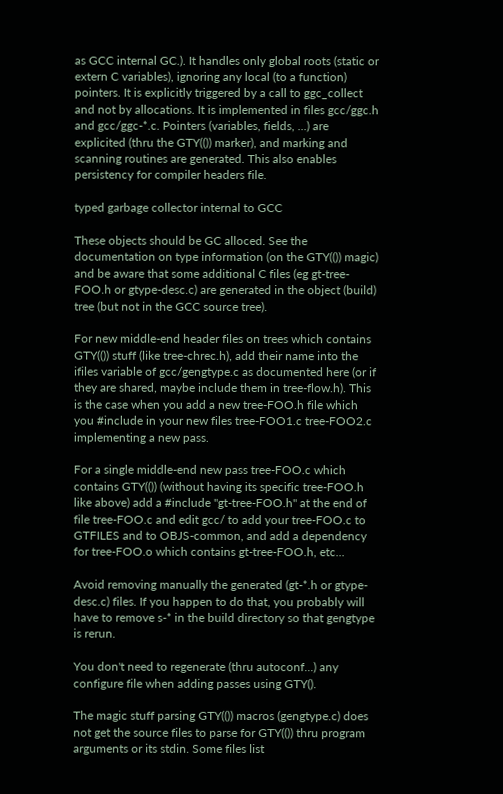as GCC internal GC.). It handles only global roots (static or extern C variables), ignoring any local (to a function) pointers. It is explicitly triggered by a call to ggc_collect and not by allocations. It is implemented in files gcc/ggc.h and gcc/ggc-*.c. Pointers (variables, fields, ...) are explicited (thru the GTY(()) marker), and marking and scanning routines are generated. This also enables persistency for compiler headers file.

typed garbage collector internal to GCC

These objects should be GC alloced. See the documentation on type information (on the GTY(()) magic) and be aware that some additional C files (eg gt-tree-FOO.h or gtype-desc.c) are generated in the object (build) tree (but not in the GCC source tree).

For new middle-end header files on trees which contains GTY(()) stuff (like tree-chrec.h), add their name into the ifiles variable of gcc/gengtype.c as documented here (or if they are shared, maybe include them in tree-flow.h). This is the case when you add a new tree-FOO.h file which you #include in your new files tree-FOO1.c tree-FOO2.c implementing a new pass.

For a single middle-end new pass tree-FOO.c which contains GTY(()) (without having its specific tree-FOO.h like above) add a #include "gt-tree-FOO.h" at the end of file tree-FOO.c and edit gcc/ to add your tree-FOO.c to GTFILES and to OBJS-common, and add a dependency for tree-FOO.o which contains gt-tree-FOO.h, etc...

Avoid removing manually the generated (gt-*.h or gtype-desc.c) files. If you happen to do that, you probably will have to remove s-* in the build directory so that gengtype is rerun.

You don't need to regenerate (thru autoconf...) any configure file when adding passes using GTY().

The magic stuff parsing GTY(()) macros (gengtype.c) does not get the source files to parse for GTY(()) thru program arguments or its stdin. Some files list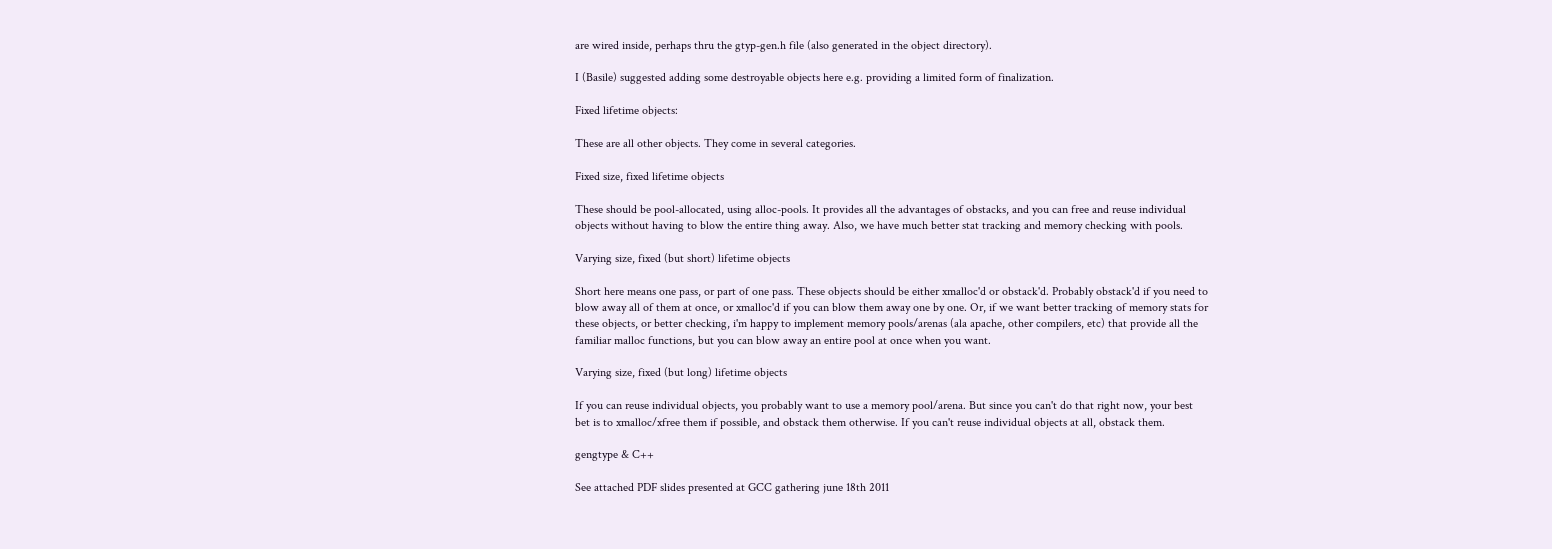are wired inside, perhaps thru the gtyp-gen.h file (also generated in the object directory).

I (Basile) suggested adding some destroyable objects here e.g. providing a limited form of finalization.

Fixed lifetime objects:

These are all other objects. They come in several categories.

Fixed size, fixed lifetime objects

These should be pool-allocated, using alloc-pools. It provides all the advantages of obstacks, and you can free and reuse individual objects without having to blow the entire thing away. Also, we have much better stat tracking and memory checking with pools.

Varying size, fixed (but short) lifetime objects

Short here means one pass, or part of one pass. These objects should be either xmalloc'd or obstack'd. Probably obstack'd if you need to blow away all of them at once, or xmalloc'd if you can blow them away one by one. Or, if we want better tracking of memory stats for these objects, or better checking, i'm happy to implement memory pools/arenas (ala apache, other compilers, etc) that provide all the familiar malloc functions, but you can blow away an entire pool at once when you want.

Varying size, fixed (but long) lifetime objects

If you can reuse individual objects, you probably want to use a memory pool/arena. But since you can't do that right now, your best bet is to xmalloc/xfree them if possible, and obstack them otherwise. If you can't reuse individual objects at all, obstack them.

gengtype & C++

See attached PDF slides presented at GCC gathering june 18th 2011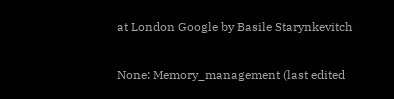at London Google by Basile Starynkevitch

None: Memory_management (last edited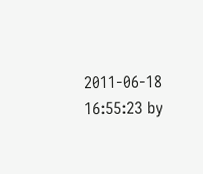2011-06-18 16:55:23 by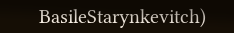BasileStarynkevitch)